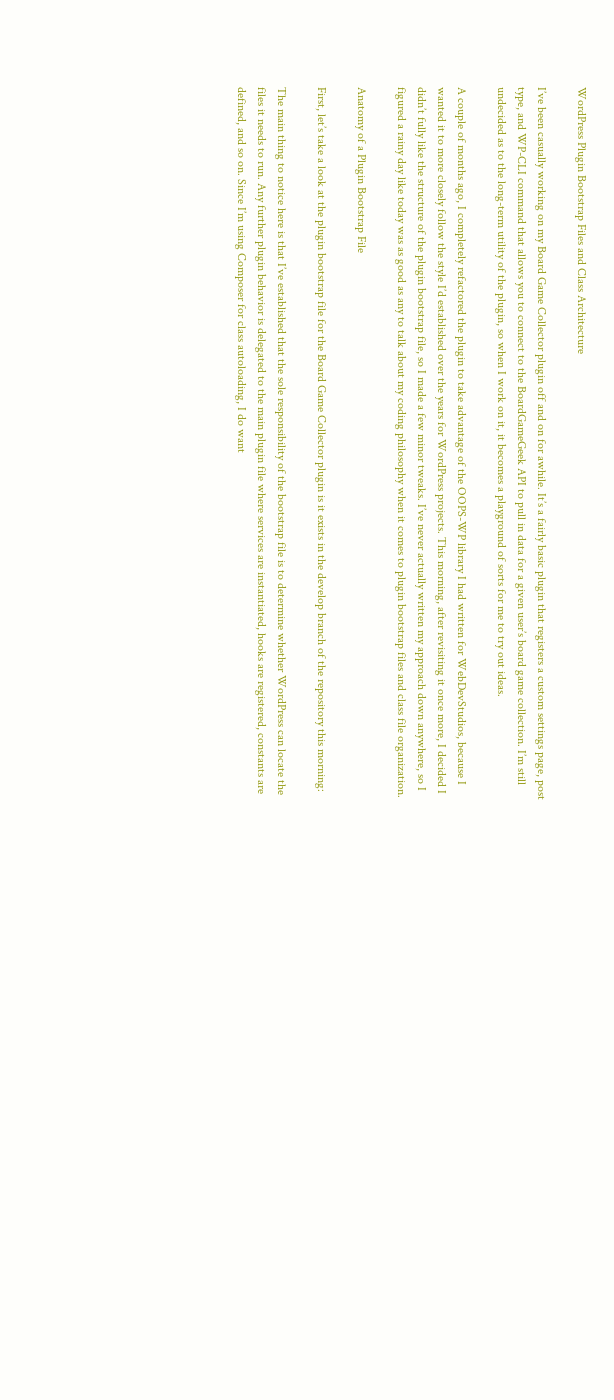WordPress Plugin Bootstrap Files and Class Architecture

I’ve been casually working on my Board Game Collector plugin off and on for awhile. It’s a fairly basic plugin that registers a custom settings page, post type, and WP-CLI command that allows you to connect to the BoardGameGeek API to pull in data for a given user’s board game collection. I’m still undecided as to the long-term utility of the plugin, so when I work on it, it becomes a playground of sorts for me to try out ideas.

A couple of months ago, I completely refactored the plugin to take advantage of the OOPS-WP library I had written for WebDevStudios, because I wanted it to more closely follow the style I’d established over the years for WordPress projects. This morning, after revisiting it once more, I decided I didn’t fully like the structure of the plugin bootstrap file, so I made a few minor tweaks. I’ve never actually written my approach down anywhere, so I figured a rainy day like today was as good as any to talk about my coding philosophy when it comes to plugin bootstrap files and class file organization.

Anatomy of a Plugin Bootstrap File

First, let’s take a look at the plugin bootstrap file for the Board Game Collector plugin is it exists in the develop branch of the repository this morning:

The main thing to notice here is that I’ve established that the sole responsibility of the bootstrap file is to determine whether WordPress can locate the files it needs to run. Any further plugin behavior is delegated to the main plugin file where services are instantiated, hooks are registered, constants are defined, and so on. Since I’m using Composer for class autoloading, I do want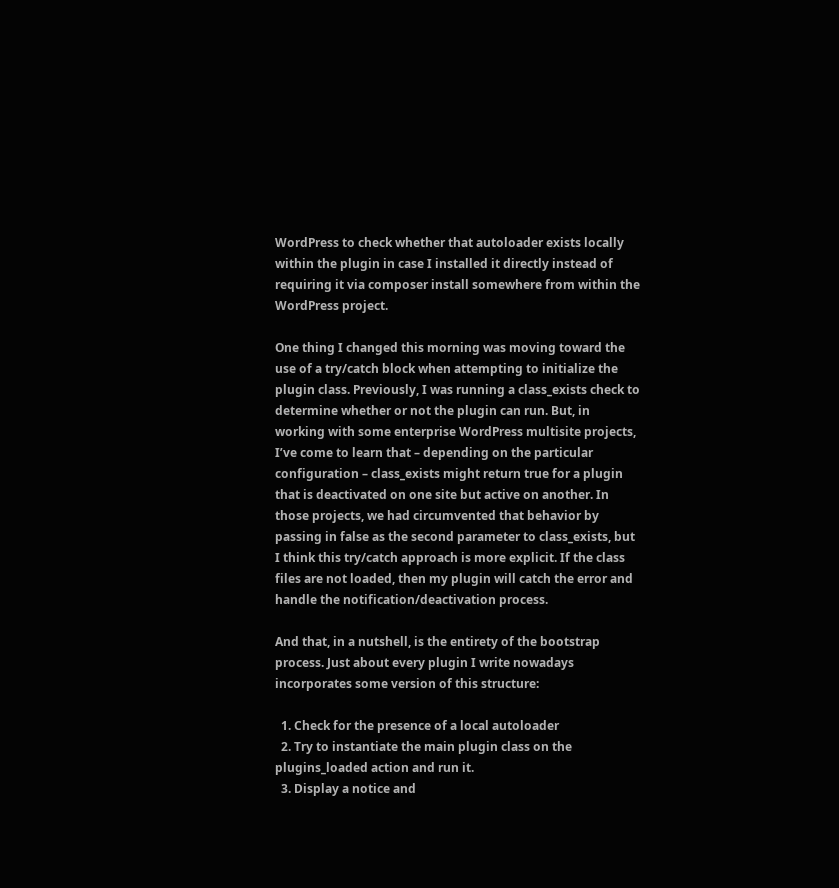WordPress to check whether that autoloader exists locally within the plugin in case I installed it directly instead of requiring it via composer install somewhere from within the WordPress project.

One thing I changed this morning was moving toward the use of a try/catch block when attempting to initialize the plugin class. Previously, I was running a class_exists check to determine whether or not the plugin can run. But, in working with some enterprise WordPress multisite projects, I’ve come to learn that – depending on the particular configuration – class_exists might return true for a plugin that is deactivated on one site but active on another. In those projects, we had circumvented that behavior by passing in false as the second parameter to class_exists, but I think this try/catch approach is more explicit. If the class files are not loaded, then my plugin will catch the error and handle the notification/deactivation process.

And that, in a nutshell, is the entirety of the bootstrap process. Just about every plugin I write nowadays incorporates some version of this structure:

  1. Check for the presence of a local autoloader
  2. Try to instantiate the main plugin class on the plugins_loaded action and run it.
  3. Display a notice and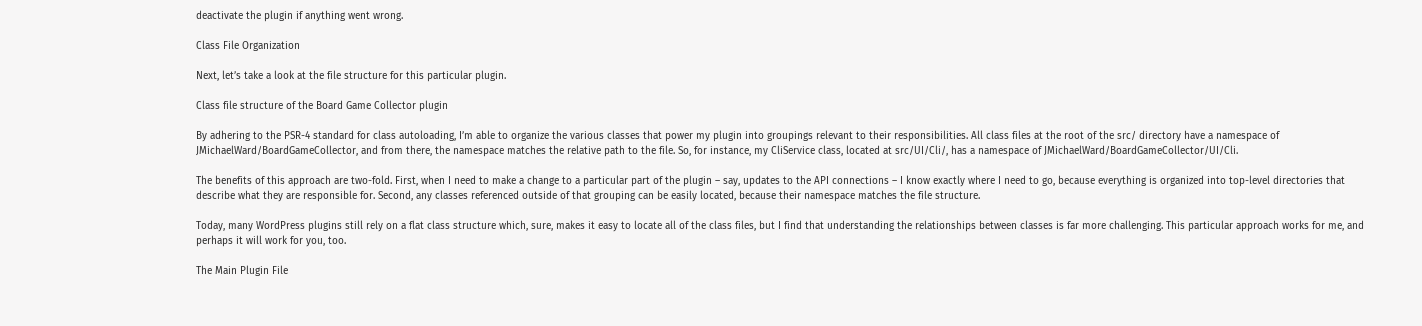deactivate the plugin if anything went wrong.

Class File Organization

Next, let’s take a look at the file structure for this particular plugin.

Class file structure of the Board Game Collector plugin

By adhering to the PSR-4 standard for class autoloading, I’m able to organize the various classes that power my plugin into groupings relevant to their responsibilities. All class files at the root of the src/ directory have a namespace of JMichaelWard/BoardGameCollector, and from there, the namespace matches the relative path to the file. So, for instance, my CliService class, located at src/UI/Cli/, has a namespace of JMichaelWard/BoardGameCollector/UI/Cli.

The benefits of this approach are two-fold. First, when I need to make a change to a particular part of the plugin – say, updates to the API connections – I know exactly where I need to go, because everything is organized into top-level directories that describe what they are responsible for. Second, any classes referenced outside of that grouping can be easily located, because their namespace matches the file structure.

Today, many WordPress plugins still rely on a flat class structure which, sure, makes it easy to locate all of the class files, but I find that understanding the relationships between classes is far more challenging. This particular approach works for me, and perhaps it will work for you, too.

The Main Plugin File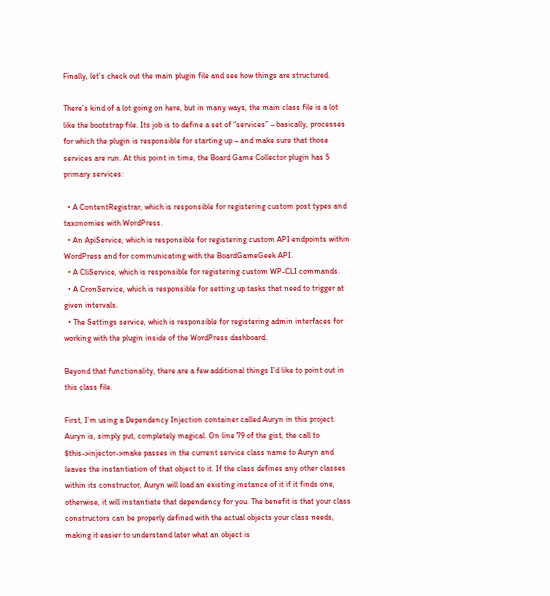Finally, let’s check out the main plugin file and see how things are structured.

There’s kind of a lot going on here, but in many ways, the main class file is a lot like the bootstrap file. Its job is to define a set of “services” – basically, processes for which the plugin is responsible for starting up – and make sure that those services are run. At this point in time, the Board Game Collector plugin has 5 primary services:

  • A ContentRegistrar, which is responsible for registering custom post types and taxonomies with WordPress.
  • An ApiService, which is responsible for registering custom API endpoints within WordPress and for communicating with the BoardGameGeek API.
  • A CliService, which is responsible for registering custom WP-CLI commands.
  • A CronService, which is responsible for setting up tasks that need to trigger at given intervals.
  • The Settings service, which is responsible for registering admin interfaces for working with the plugin inside of the WordPress dashboard.

Beyond that functionality, there are a few additional things I’d like to point out in this class file.

First, I’m using a Dependency Injection container called Auryn in this project. Auryn is, simply put, completely magical. On line 79 of the gist, the call to $this->injector->make passes in the current service class name to Auryn and leaves the instantiation of that object to it. If the class defines any other classes within its constructor, Auryn will load an existing instance of it if it finds one, otherwise, it will instantiate that dependency for you. The benefit is that your class constructors can be properly defined with the actual objects your class needs, making it easier to understand later what an object is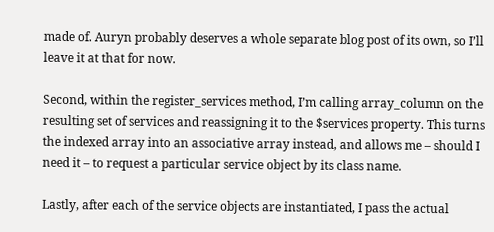made of. Auryn probably deserves a whole separate blog post of its own, so I’ll leave it at that for now.

Second, within the register_services method, I’m calling array_column on the resulting set of services and reassigning it to the $services property. This turns the indexed array into an associative array instead, and allows me – should I need it – to request a particular service object by its class name.

Lastly, after each of the service objects are instantiated, I pass the actual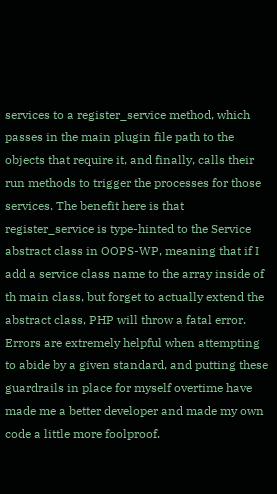services to a register_service method, which passes in the main plugin file path to the objects that require it, and finally, calls their run methods to trigger the processes for those services. The benefit here is that register_service is type-hinted to the Service abstract class in OOPS-WP, meaning that if I add a service class name to the array inside of th main class, but forget to actually extend the abstract class, PHP will throw a fatal error. Errors are extremely helpful when attempting to abide by a given standard, and putting these guardrails in place for myself overtime have made me a better developer and made my own code a little more foolproof.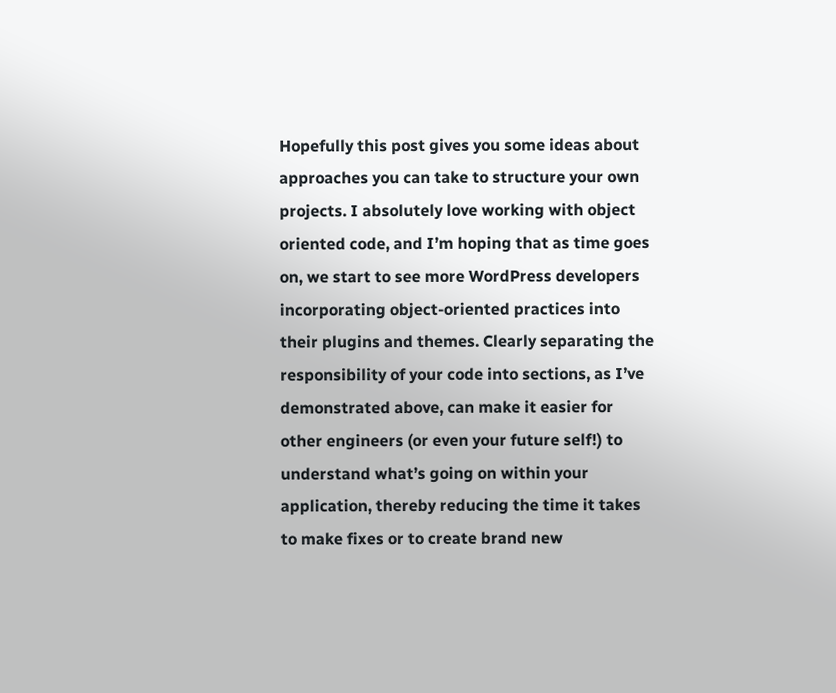Hopefully this post gives you some ideas about approaches you can take to structure your own projects. I absolutely love working with object oriented code, and I’m hoping that as time goes on, we start to see more WordPress developers incorporating object-oriented practices into their plugins and themes. Clearly separating the responsibility of your code into sections, as I’ve demonstrated above, can make it easier for other engineers (or even your future self!) to understand what’s going on within your application, thereby reducing the time it takes to make fixes or to create brand new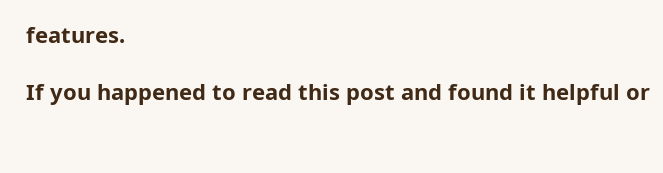features.

If you happened to read this post and found it helpful or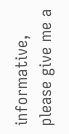informative, please give me a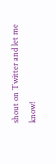shout on Twitter and let me know!